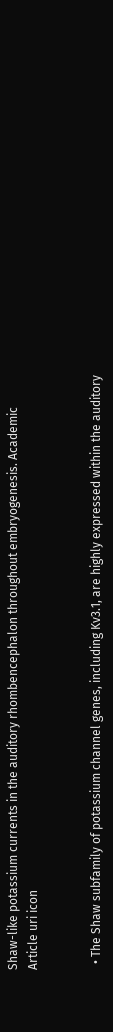Shaw-like potassium currents in the auditory rhombencephalon throughout embryogenesis. Academic Article uri icon


  • The Shaw subfamily of potassium channel genes, including Kv3.1, are highly expressed within the auditory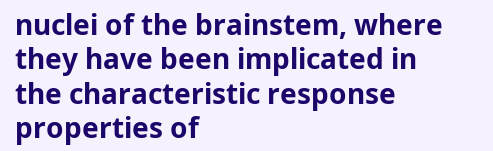nuclei of the brainstem, where they have been implicated in the characteristic response properties of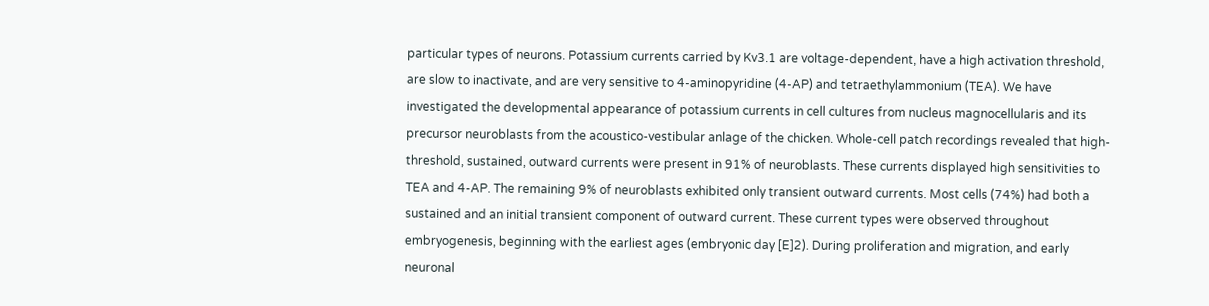particular types of neurons. Potassium currents carried by Kv3.1 are voltage-dependent, have a high activation threshold, are slow to inactivate, and are very sensitive to 4-aminopyridine (4-AP) and tetraethylammonium (TEA). We have investigated the developmental appearance of potassium currents in cell cultures from nucleus magnocellularis and its precursor neuroblasts from the acoustico-vestibular anlage of the chicken. Whole-cell patch recordings revealed that high-threshold, sustained, outward currents were present in 91% of neuroblasts. These currents displayed high sensitivities to TEA and 4-AP. The remaining 9% of neuroblasts exhibited only transient outward currents. Most cells (74%) had both a sustained and an initial transient component of outward current. These current types were observed throughout embryogenesis, beginning with the earliest ages (embryonic day [E]2). During proliferation and migration, and early neuronal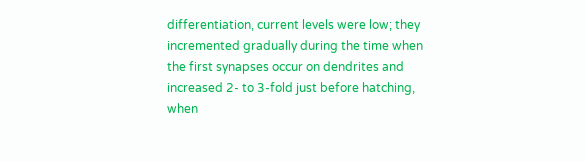differentiation, current levels were low; they incremented gradually during the time when the first synapses occur on dendrites and increased 2- to 3-fold just before hatching, when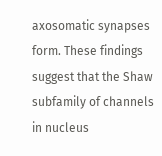axosomatic synapses form. These findings suggest that the Shaw subfamily of channels in nucleus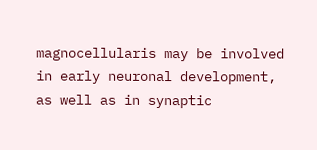magnocellularis may be involved in early neuronal development, as well as in synaptic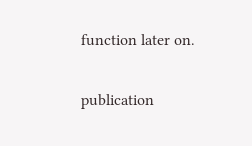function later on.

publication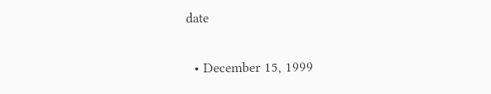date

  • December 15, 1999